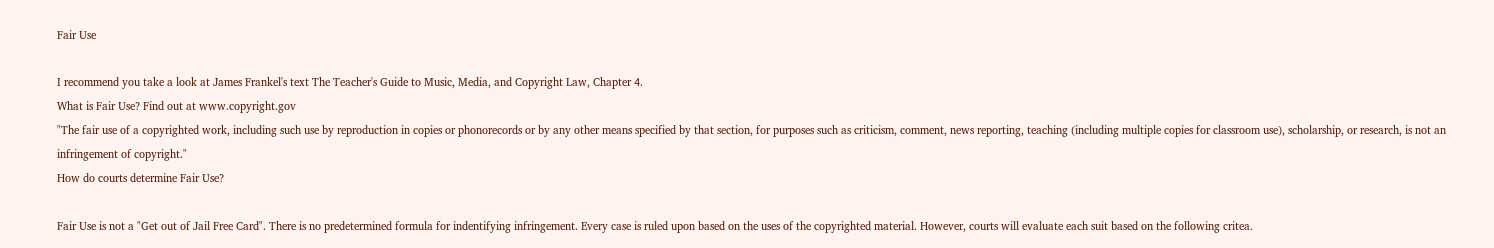Fair Use

I recommend you take a look at James Frankel's text The Teacher's Guide to Music, Media, and Copyright Law, Chapter 4.
What is Fair Use? Find out at www.copyright.gov
"The fair use of a copyrighted work, including such use by reproduction in copies or phonorecords or by any other means specified by that section, for purposes such as criticism, comment, news reporting, teaching (including multiple copies for classroom use), scholarship, or research, is not an infringement of copyright."
How do courts determine Fair Use?

Fair Use is not a "Get out of Jail Free Card". There is no predetermined formula for indentifying infringement. Every case is ruled upon based on the uses of the copyrighted material. However, courts will evaluate each suit based on the following critea.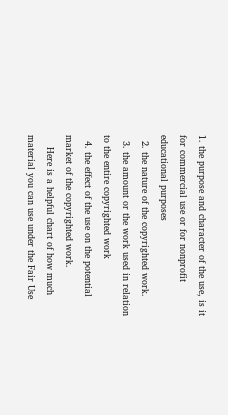1. the purpose and character of the use, is it for commercial use or for nonprofit educational purposes
  2. the nature of the copyrighted work.
  3. the amount or the work used in relation to the entire copyrighted work
  4. the effect of the use on the potential market of the copyrighted work.
    Here is a helpful chart of how much material you can use under the Fair Use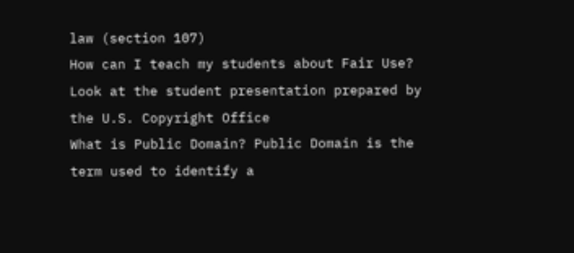law (section 107)
How can I teach my students about Fair Use? Look at the student presentation prepared by the U.S. Copyright Office
What is Public Domain? Public Domain is the term used to identify a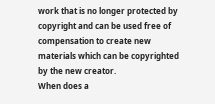work that is no longer protected by copyright and can be used free of compensation to create new materials which can be copyrighted by the new creator.
When does a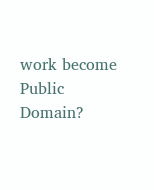work become Public Domain?